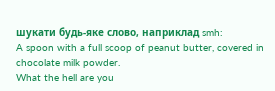шукати будь-яке слово, наприклад smh:
A spoon with a full scoop of peanut butter, covered in chocolate milk powder.
What the hell are you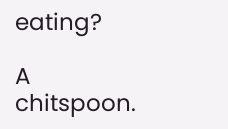eating?

A chitspoon.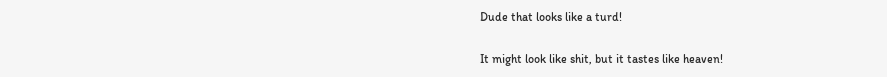Dude that looks like a turd!

It might look like shit, but it tastes like heaven!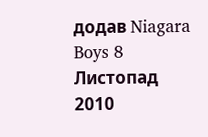додав Niagara Boys 8 Листопад 2010